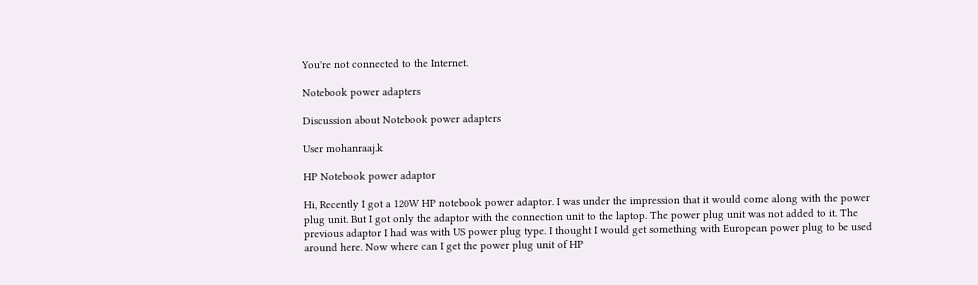You're not connected to the Internet.

Notebook power adapters

Discussion about Notebook power adapters

User mohanraaj.k

HP Notebook power adaptor

Hi, Recently I got a 120W HP notebook power adaptor. I was under the impression that it would come along with the power plug unit. But I got only the adaptor with the connection unit to the laptop. The power plug unit was not added to it. The previous adaptor I had was with US power plug type. I thought I would get something with European power plug to be used around here. Now where can I get the power plug unit of HP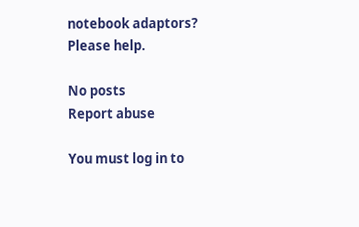notebook adaptors? Please help.

No posts
Report abuse

You must log in to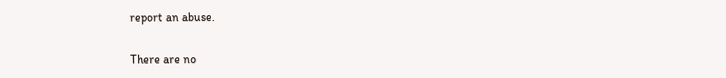report an abuse.

There are no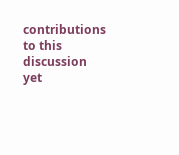contributions to this discussion yet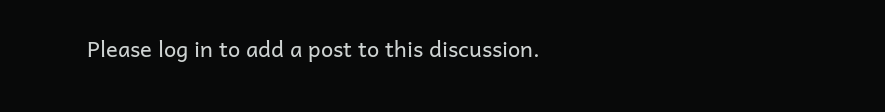Please log in to add a post to this discussion.